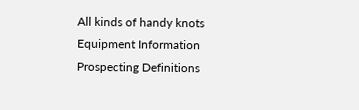All kinds of handy knots
Equipment Information
Prospecting Definitions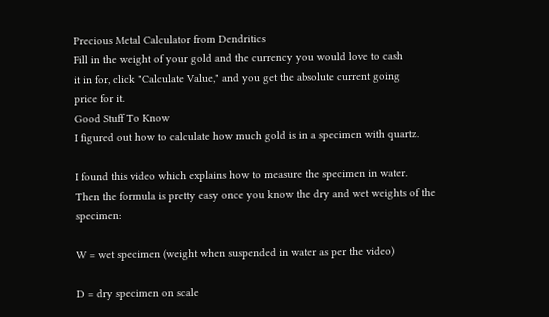Precious Metal Calculator from Dendritics
Fill in the weight of your gold and the currency you would love to cash
it in for, click "Calculate Value," and you get the absolute current going
price for it.
Good Stuff To Know
I figured out how to calculate how much gold is in a specimen with quartz.

I found this video which explains how to measure the specimen in water.
Then the formula is pretty easy once you know the dry and wet weights of the specimen:

W = wet specimen (weight when suspended in water as per the video)

D = dry specimen on scale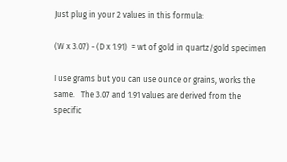Just plug in your 2 values in this formula:

(W x 3.07) - (D x 1.91)  = wt of gold in quartz/gold specimen

I use grams but you can use ounce or grains, works the same.   The 3.07 and 1.91 values are derived from the
specific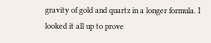gravity of gold and quartz in a longer formula. I looked it all up to prove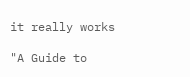it really works

"A Guide to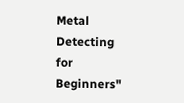Metal Detecting for Beginners"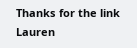Thanks for the link Lauren